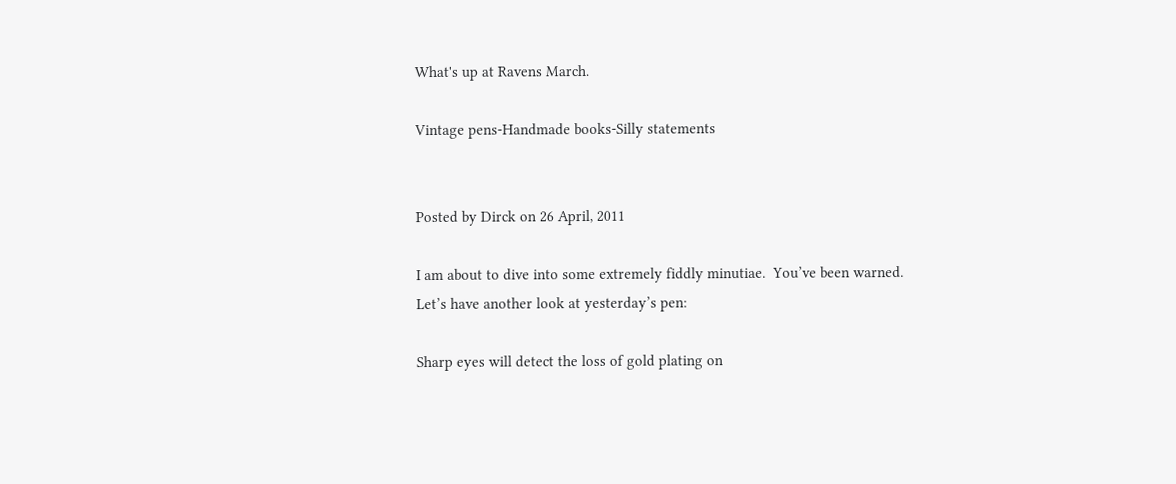What's up at Ravens March.

Vintage pens-Handmade books-Silly statements


Posted by Dirck on 26 April, 2011

I am about to dive into some extremely fiddly minutiae.  You’ve been warned.  Let’s have another look at yesterday’s pen:

Sharp eyes will detect the loss of gold plating on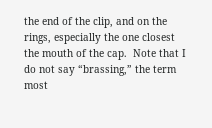the end of the clip, and on the rings, especially the one closest the mouth of the cap.  Note that I do not say “brassing,” the term most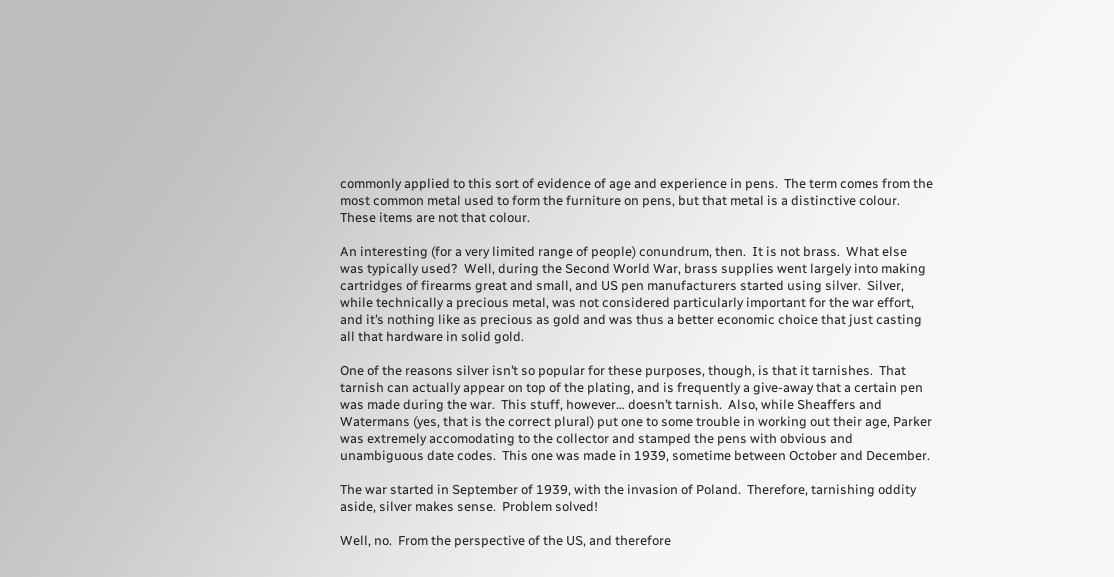commonly applied to this sort of evidence of age and experience in pens.  The term comes from the most common metal used to form the furniture on pens, but that metal is a distinctive colour.  These items are not that colour.

An interesting (for a very limited range of people) conundrum, then.  It is not brass.  What else was typically used?  Well, during the Second World War, brass supplies went largely into making cartridges of firearms great and small, and US pen manufacturers started using silver.  Silver, while technically a precious metal, was not considered particularly important for the war effort, and it’s nothing like as precious as gold and was thus a better economic choice that just casting all that hardware in solid gold.

One of the reasons silver isn’t so popular for these purposes, though, is that it tarnishes.  That tarnish can actually appear on top of the plating, and is frequently a give-away that a certain pen was made during the war.  This stuff, however… doesn’t tarnish.  Also, while Sheaffers and Watermans (yes, that is the correct plural) put one to some trouble in working out their age, Parker was extremely accomodating to the collector and stamped the pens with obvious and unambiguous date codes.  This one was made in 1939, sometime between October and December.

The war started in September of 1939, with the invasion of Poland.  Therefore, tarnishing oddity aside, silver makes sense.  Problem solved!

Well, no.  From the perspective of the US, and therefore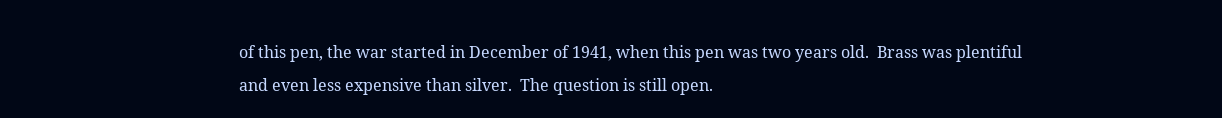of this pen, the war started in December of 1941, when this pen was two years old.  Brass was plentiful and even less expensive than silver.  The question is still open.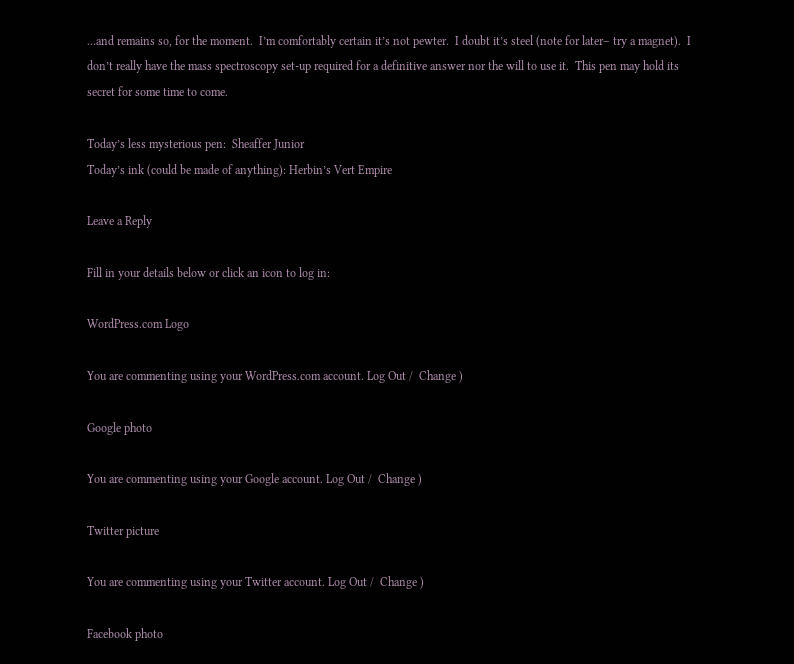…and remains so, for the moment.  I’m comfortably certain it’s not pewter.  I doubt it’s steel (note for later– try a magnet).  I don’t really have the mass spectroscopy set-up required for a definitive answer nor the will to use it.  This pen may hold its secret for some time to come.

Today’s less mysterious pen:  Sheaffer Junior
Today’s ink (could be made of anything): Herbin’s Vert Empire

Leave a Reply

Fill in your details below or click an icon to log in:

WordPress.com Logo

You are commenting using your WordPress.com account. Log Out /  Change )

Google photo

You are commenting using your Google account. Log Out /  Change )

Twitter picture

You are commenting using your Twitter account. Log Out /  Change )

Facebook photo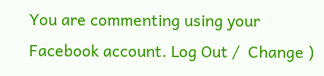You are commenting using your Facebook account. Log Out /  Change )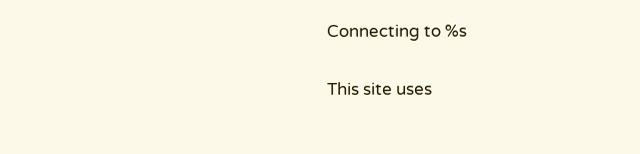Connecting to %s

This site uses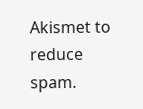Akismet to reduce spam.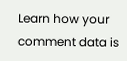Learn how your comment data is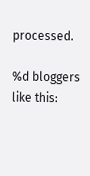processed.

%d bloggers like this: